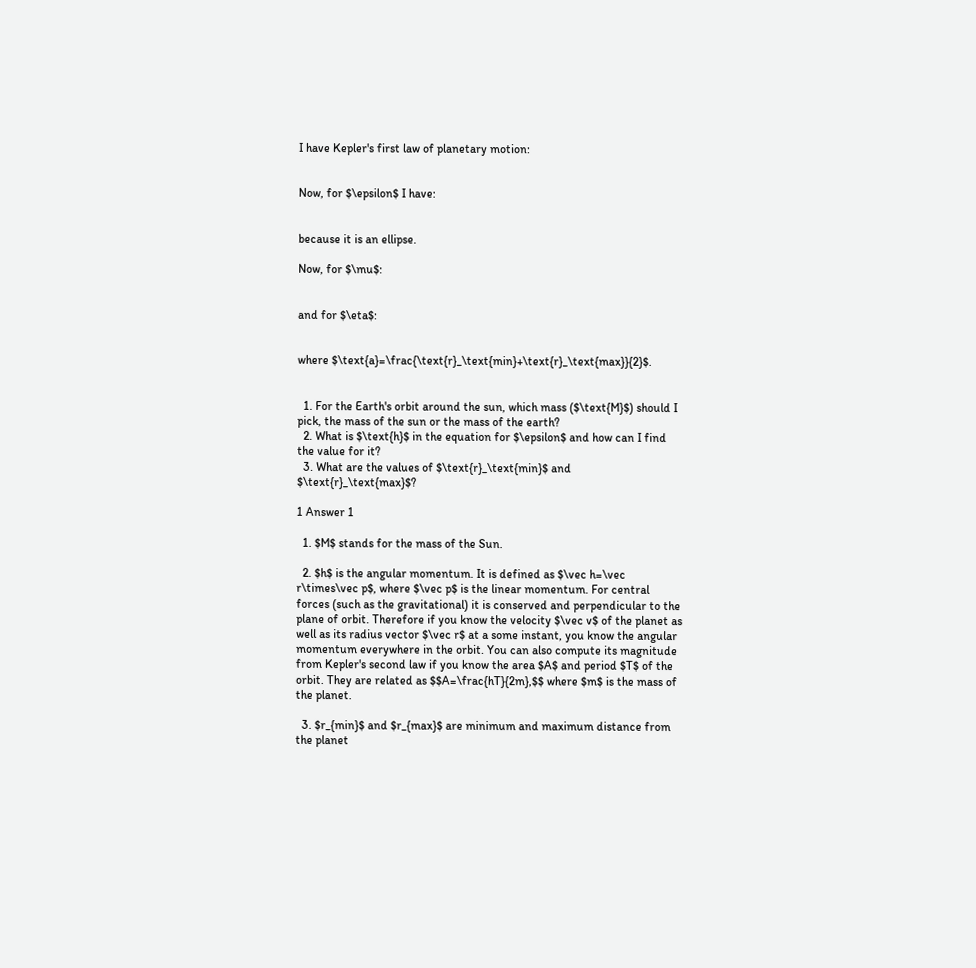I have Kepler's first law of planetary motion:


Now, for $\epsilon$ I have:


because it is an ellipse.

Now, for $\mu$:


and for $\eta$:


where $\text{a}=\frac{\text{r}_\text{min}+\text{r}_\text{max}}{2}$.


  1. For the Earth's orbit around the sun, which mass ($\text{M}$) should I pick, the mass of the sun or the mass of the earth?
  2. What is $\text{h}$ in the equation for $\epsilon$ and how can I find the value for it?
  3. What are the values of $\text{r}_\text{min}$ and $\text{r}_\text{max}$?

1 Answer 1

  1. $M$ stands for the mass of the Sun.

  2. $h$ is the angular momentum. It is defined as $\vec h=\vec r\times\vec p$, where $\vec p$ is the linear momentum. For central forces (such as the gravitational) it is conserved and perpendicular to the plane of orbit. Therefore if you know the velocity $\vec v$ of the planet as well as its radius vector $\vec r$ at a some instant, you know the angular momentum everywhere in the orbit. You can also compute its magnitude from Kepler's second law if you know the area $A$ and period $T$ of the orbit. They are related as $$A=\frac{hT}{2m},$$ where $m$ is the mass of the planet.

  3. $r_{min}$ and $r_{max}$ are minimum and maximum distance from the planet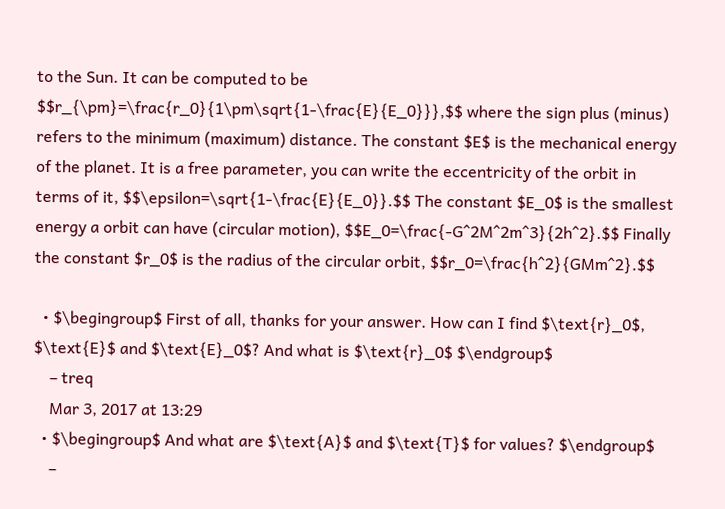to the Sun. It can be computed to be $$r_{\pm}=\frac{r_0}{1\pm\sqrt{1-\frac{E}{E_0}}},$$ where the sign plus (minus) refers to the minimum (maximum) distance. The constant $E$ is the mechanical energy of the planet. It is a free parameter, you can write the eccentricity of the orbit in terms of it, $$\epsilon=\sqrt{1-\frac{E}{E_0}}.$$ The constant $E_0$ is the smallest energy a orbit can have (circular motion), $$E_0=\frac{-G^2M^2m^3}{2h^2}.$$ Finally the constant $r_0$ is the radius of the circular orbit, $$r_0=\frac{h^2}{GMm^2}.$$

  • $\begingroup$ First of all, thanks for your answer. How can I find $\text{r}_0$, $\text{E}$ and $\text{E}_0$? And what is $\text{r}_0$ $\endgroup$
    – treq
    Mar 3, 2017 at 13:29
  • $\begingroup$ And what are $\text{A}$ and $\text{T}$ for values? $\endgroup$
    –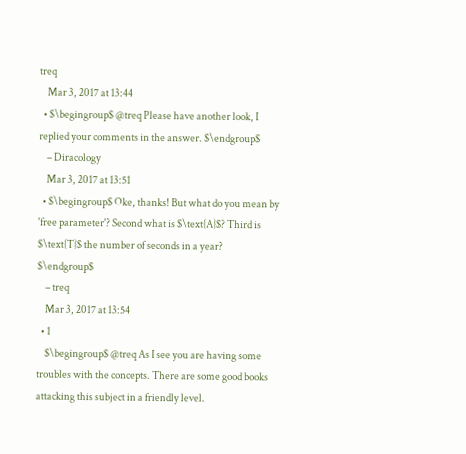treq
    Mar 3, 2017 at 13:44
  • $\begingroup$ @treq Please have another look, I replied your comments in the answer. $\endgroup$
    – Diracology
    Mar 3, 2017 at 13:51
  • $\begingroup$ Oke, thanks! But what do you mean by 'free parameter'? Second what is $\text{A}$? Third is $\text{T}$ the number of seconds in a year? $\endgroup$
    – treq
    Mar 3, 2017 at 13:54
  • 1
    $\begingroup$ @treq As I see you are having some troubles with the concepts. There are some good books attacking this subject in a friendly level.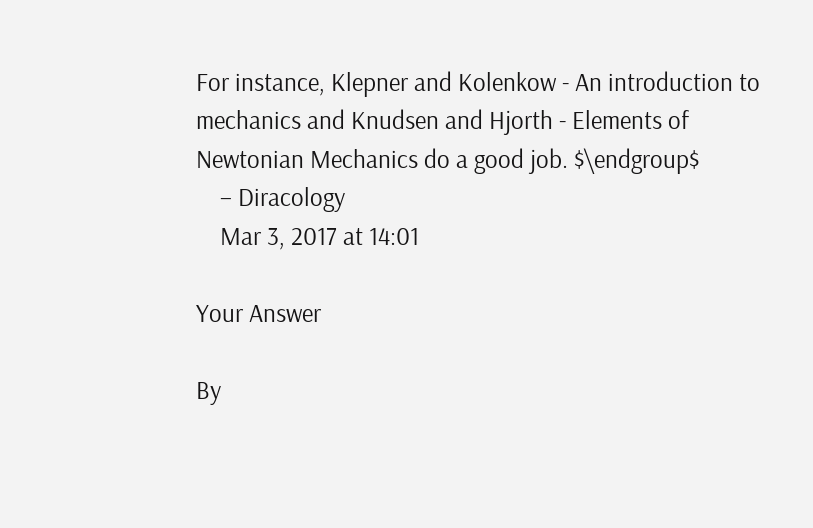For instance, Klepner and Kolenkow - An introduction to mechanics and Knudsen and Hjorth - Elements of Newtonian Mechanics do a good job. $\endgroup$
    – Diracology
    Mar 3, 2017 at 14:01

Your Answer

By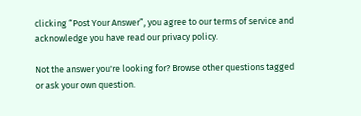clicking “Post Your Answer”, you agree to our terms of service and acknowledge you have read our privacy policy.

Not the answer you're looking for? Browse other questions tagged or ask your own question.